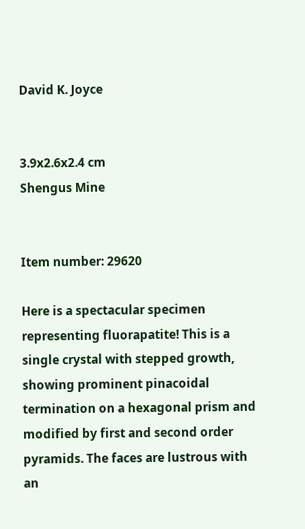David K. Joyce


3.9x2.6x2.4 cm
Shengus Mine


Item number: 29620

Here is a spectacular specimen representing fluorapatite! This is a single crystal with stepped growth, showing prominent pinacoidal termination on a hexagonal prism and modified by first and second order pyramids. The faces are lustrous with an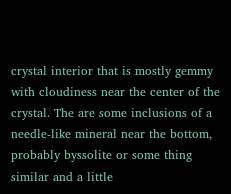crystal interior that is mostly gemmy with cloudiness near the center of the crystal. The are some inclusions of a needle-like mineral near the bottom, probably byssolite or some thing similar and a little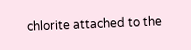chlorite attached to the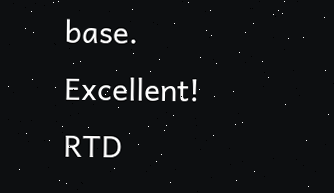base. Excellent! RTD